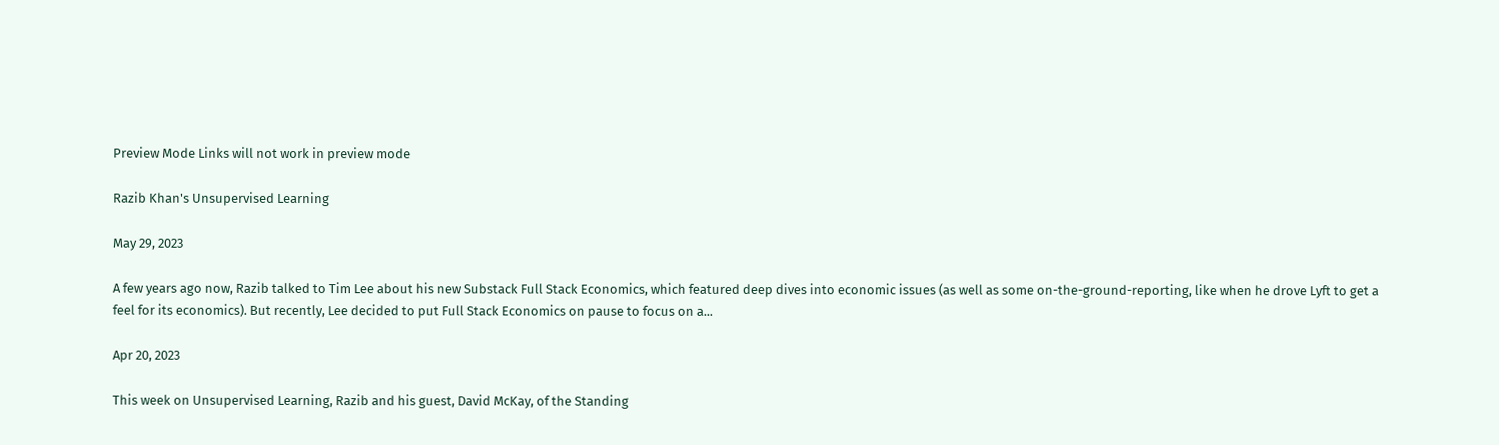Preview Mode Links will not work in preview mode

Razib Khan's Unsupervised Learning

May 29, 2023

A few years ago now, Razib talked to Tim Lee about his new Substack Full Stack Economics, which featured deep dives into economic issues (as well as some on-the-ground-reporting, like when he drove Lyft to get a feel for its economics). But recently, Lee decided to put Full Stack Economics on pause to focus on a...

Apr 20, 2023

This week on Unsupervised Learning, Razib and his guest, David McKay, of the Standing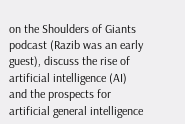on the Shoulders of Giants podcast (Razib was an early guest), discuss the rise of artificial intelligence (AI) and the prospects for artificial general intelligence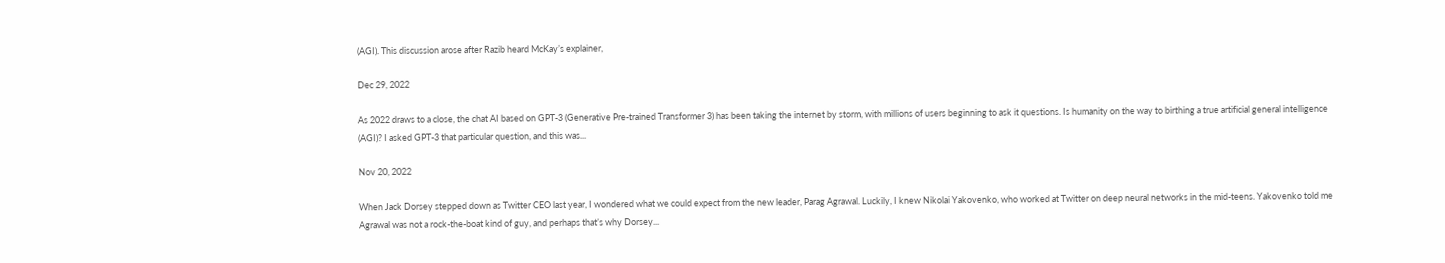(AGI). This discussion arose after Razib heard McKay’s explainer,

Dec 29, 2022

As 2022 draws to a close, the chat AI based on GPT-3 (Generative Pre-trained Transformer 3) has been taking the internet by storm, with millions of users beginning to ask it questions. Is humanity on the way to birthing a true artificial general intelligence (AGI)? I asked GPT-3 that particular question, and this was...

Nov 20, 2022

When Jack Dorsey stepped down as Twitter CEO last year, I wondered what we could expect from the new leader, Parag Agrawal. Luckily, I knew Nikolai Yakovenko, who worked at Twitter on deep neural networks in the mid-teens. Yakovenko told me Agrawal was not a rock-the-boat kind of guy, and perhaps that’s why Dorsey...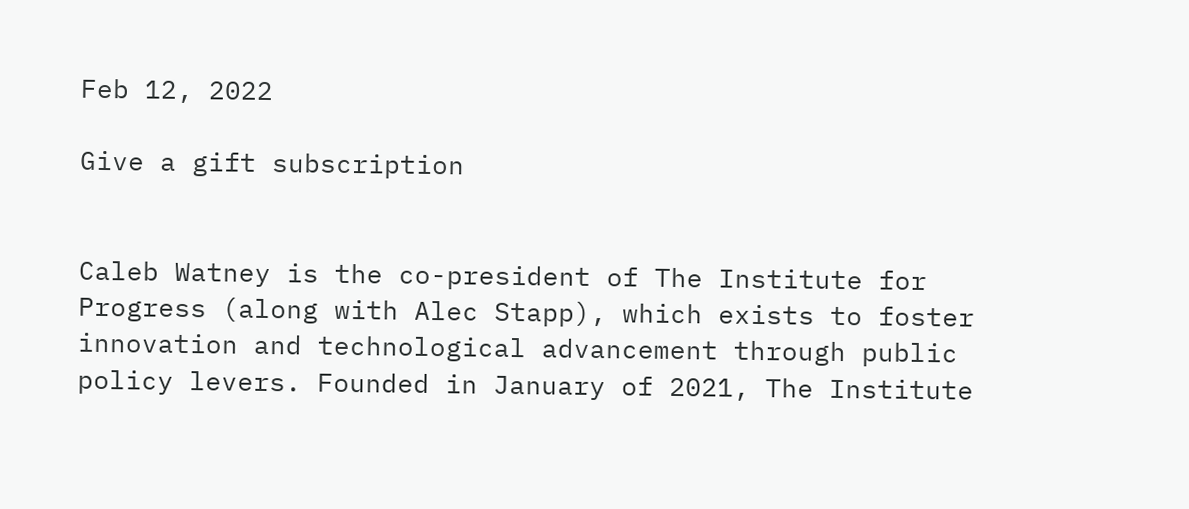Feb 12, 2022

Give a gift subscription


Caleb Watney is the co-president of The Institute for Progress (along with Alec Stapp), which exists to foster innovation and technological advancement through public policy levers. Founded in January of 2021, The Institute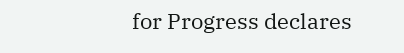for Progress declares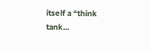itself a “think tank...